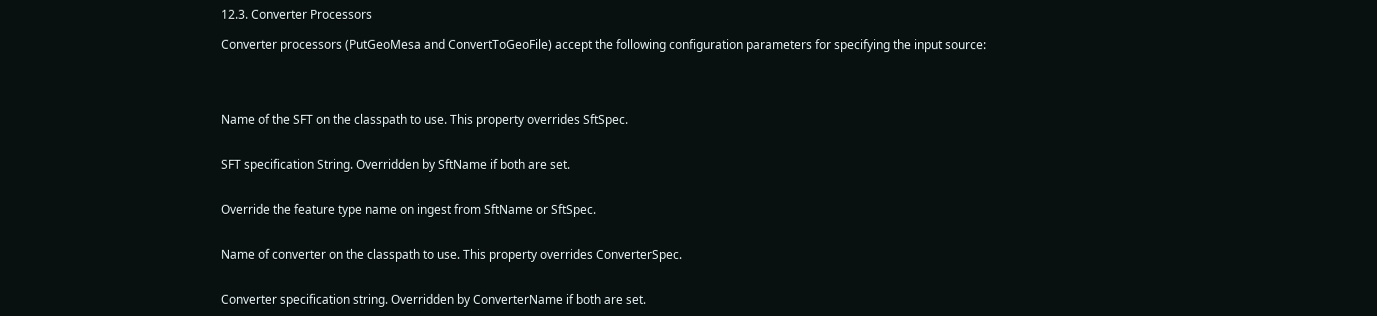12.3. Converter Processors

Converter processors (PutGeoMesa and ConvertToGeoFile) accept the following configuration parameters for specifying the input source:




Name of the SFT on the classpath to use. This property overrides SftSpec.


SFT specification String. Overridden by SftName if both are set.


Override the feature type name on ingest from SftName or SftSpec.


Name of converter on the classpath to use. This property overrides ConverterSpec.


Converter specification string. Overridden by ConverterName if both are set.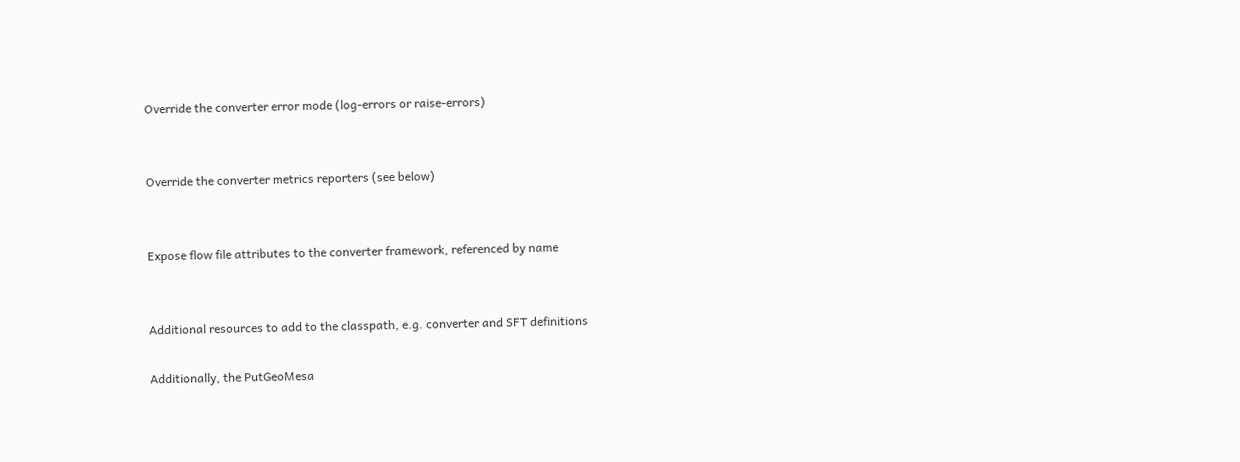Override the converter error mode (log-errors or raise-errors)


Override the converter metrics reporters (see below)


Expose flow file attributes to the converter framework, referenced by name


Additional resources to add to the classpath, e.g. converter and SFT definitions

Additionally, the PutGeoMesa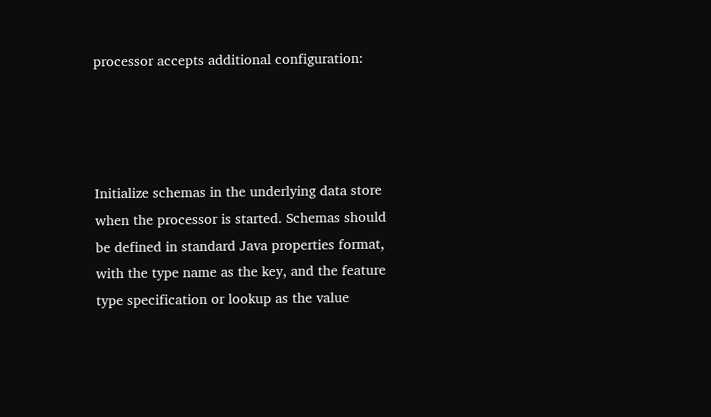processor accepts additional configuration:




Initialize schemas in the underlying data store when the processor is started. Schemas should be defined in standard Java properties format, with the type name as the key, and the feature type specification or lookup as the value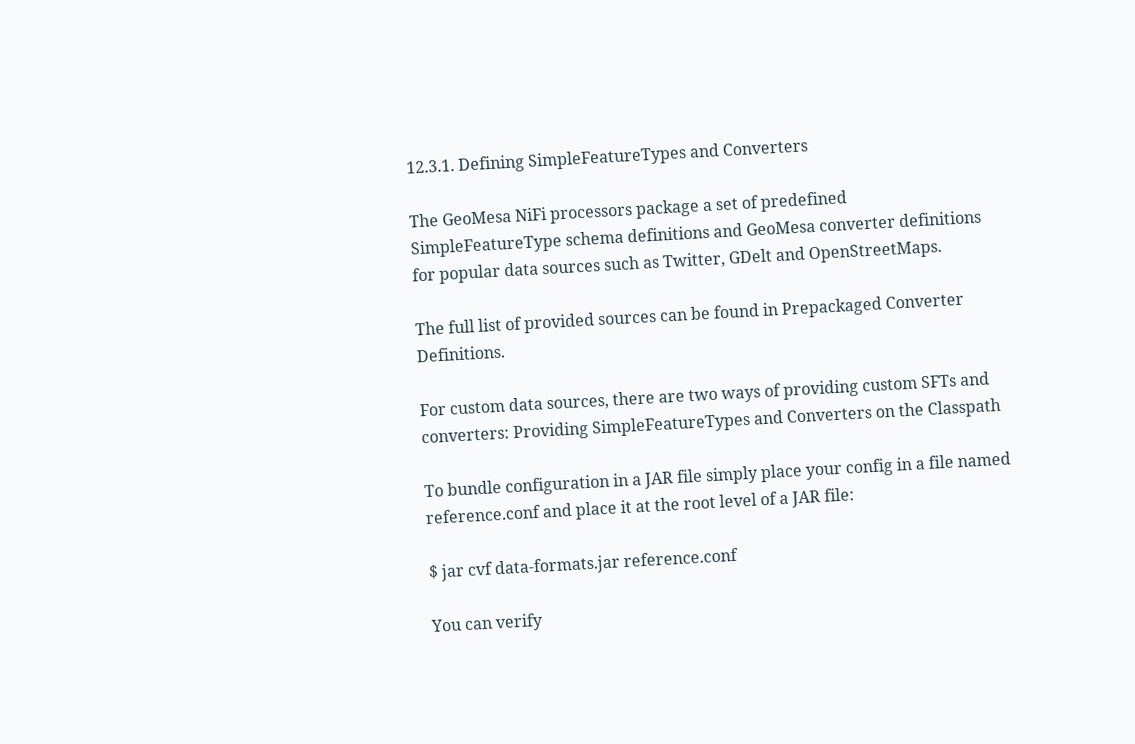12.3.1. Defining SimpleFeatureTypes and Converters

The GeoMesa NiFi processors package a set of predefined SimpleFeatureType schema definitions and GeoMesa converter definitions for popular data sources such as Twitter, GDelt and OpenStreetMaps.

The full list of provided sources can be found in Prepackaged Converter Definitions.

For custom data sources, there are two ways of providing custom SFTs and converters: Providing SimpleFeatureTypes and Converters on the Classpath

To bundle configuration in a JAR file simply place your config in a file named reference.conf and place it at the root level of a JAR file:

$ jar cvf data-formats.jar reference.conf

You can verify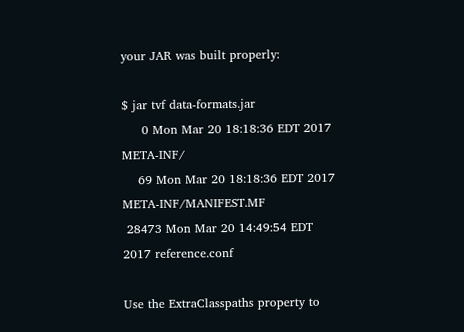your JAR was built properly:

$ jar tvf data-formats.jar
     0 Mon Mar 20 18:18:36 EDT 2017 META-INF/
    69 Mon Mar 20 18:18:36 EDT 2017 META-INF/MANIFEST.MF
 28473 Mon Mar 20 14:49:54 EDT 2017 reference.conf

Use the ExtraClasspaths property to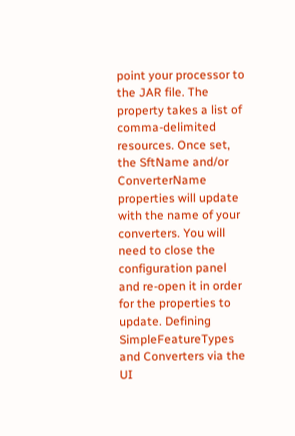point your processor to the JAR file. The property takes a list of comma-delimited resources. Once set, the SftName and/or ConverterName properties will update with the name of your converters. You will need to close the configuration panel and re-open it in order for the properties to update. Defining SimpleFeatureTypes and Converters via the UI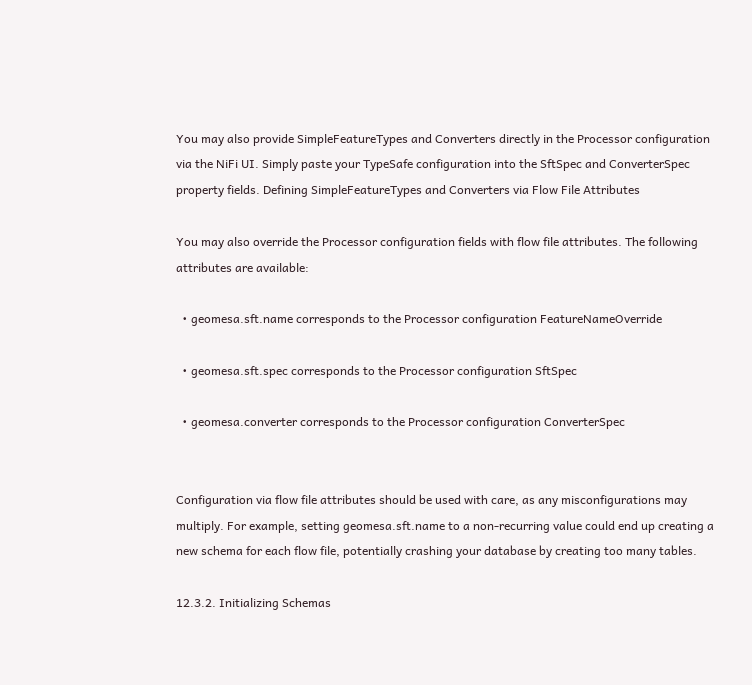You may also provide SimpleFeatureTypes and Converters directly in the Processor configuration via the NiFi UI. Simply paste your TypeSafe configuration into the SftSpec and ConverterSpec property fields. Defining SimpleFeatureTypes and Converters via Flow File Attributes

You may also override the Processor configuration fields with flow file attributes. The following attributes are available:

  • geomesa.sft.name corresponds to the Processor configuration FeatureNameOverride

  • geomesa.sft.spec corresponds to the Processor configuration SftSpec

  • geomesa.converter corresponds to the Processor configuration ConverterSpec


Configuration via flow file attributes should be used with care, as any misconfigurations may multiply. For example, setting geomesa.sft.name to a non-recurring value could end up creating a new schema for each flow file, potentially crashing your database by creating too many tables.

12.3.2. Initializing Schemas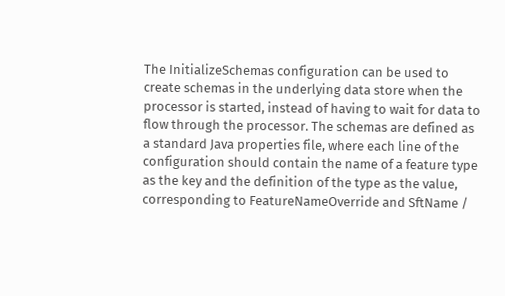The InitializeSchemas configuration can be used to create schemas in the underlying data store when the processor is started, instead of having to wait for data to flow through the processor. The schemas are defined as a standard Java properties file, where each line of the configuration should contain the name of a feature type as the key and the definition of the type as the value, corresponding to FeatureNameOverride and SftName /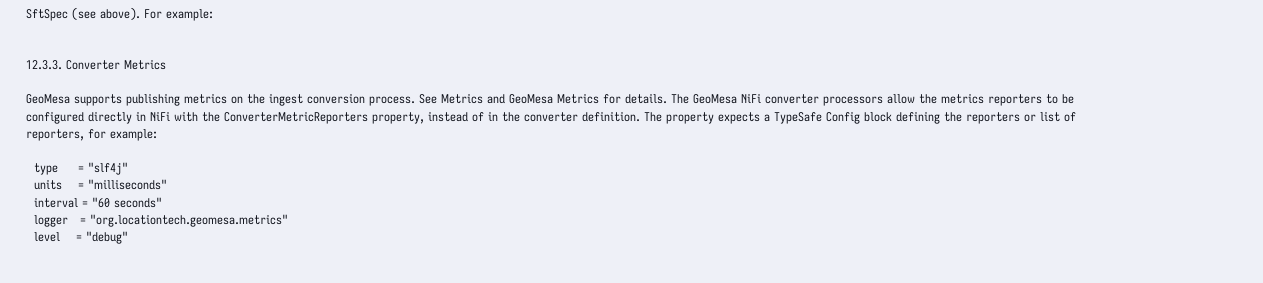SftSpec (see above). For example:


12.3.3. Converter Metrics

GeoMesa supports publishing metrics on the ingest conversion process. See Metrics and GeoMesa Metrics for details. The GeoMesa NiFi converter processors allow the metrics reporters to be configured directly in NiFi with the ConverterMetricReporters property, instead of in the converter definition. The property expects a TypeSafe Config block defining the reporters or list of reporters, for example:

  type     = "slf4j"
  units    = "milliseconds"
  interval = "60 seconds"
  logger   = "org.locationtech.geomesa.metrics"
  level    = "debug"